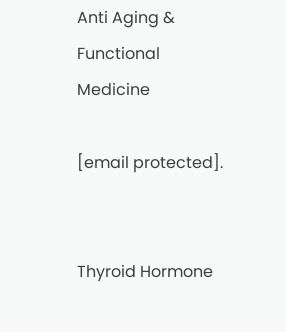Anti Aging & Functional Medicine

[email protected].


Thyroid Hormone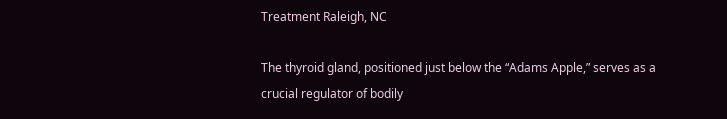Treatment Raleigh, NC

The thyroid gland, positioned just below the “Adams Apple,” serves as a crucial regulator of bodily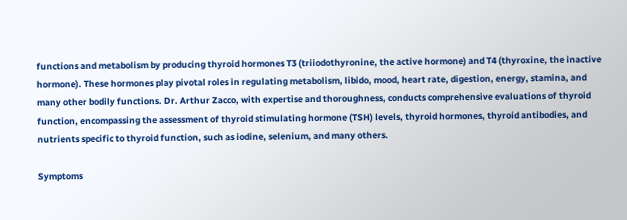functions and metabolism by producing thyroid hormones T3 (triiodothyronine, the active hormone) and T4 (thyroxine, the inactive hormone). These hormones play pivotal roles in regulating metabolism, libido, mood, heart rate, digestion, energy, stamina, and many other bodily functions. Dr. Arthur Zacco, with expertise and thoroughness, conducts comprehensive evaluations of thyroid function, encompassing the assessment of thyroid stimulating hormone (TSH) levels, thyroid hormones, thyroid antibodies, and nutrients specific to thyroid function, such as iodine, selenium, and many others.

Symptoms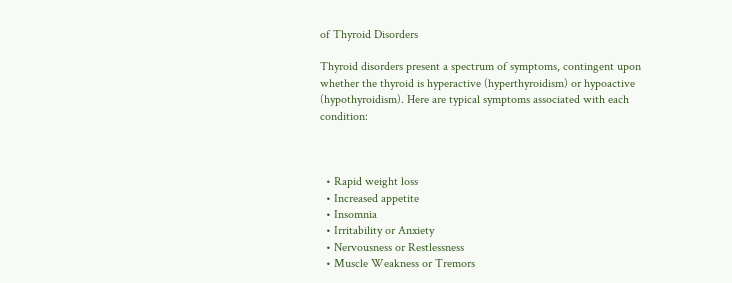of Thyroid Disorders

Thyroid disorders present a spectrum of symptoms, contingent upon whether the thyroid is hyperactive (hyperthyroidism) or hypoactive (hypothyroidism). Here are typical symptoms associated with each condition:



  • Rapid weight loss
  • Increased appetite
  • Insomnia
  • Irritability or Anxiety
  • Nervousness or Restlessness
  • Muscle Weakness or Tremors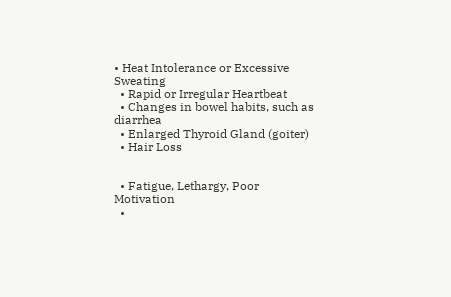• Heat Intolerance or Excessive Sweating
  • Rapid or Irregular Heartbeat
  • Changes in bowel habits, such as diarrhea
  • Enlarged Thyroid Gland (goiter)
  • Hair Loss


  • Fatigue, Lethargy, Poor Motivation
  •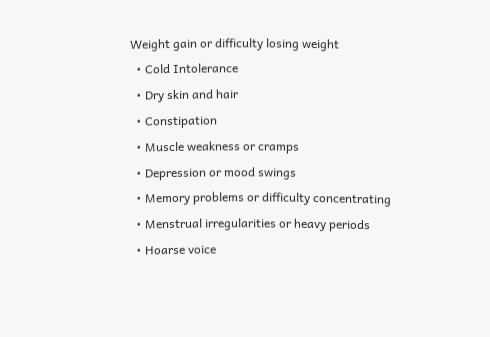Weight gain or difficulty losing weight
  • Cold Intolerance
  • Dry skin and hair
  • Constipation
  • Muscle weakness or cramps
  • Depression or mood swings
  • Memory problems or difficulty concentrating
  • Menstrual irregularities or heavy periods
  • Hoarse voice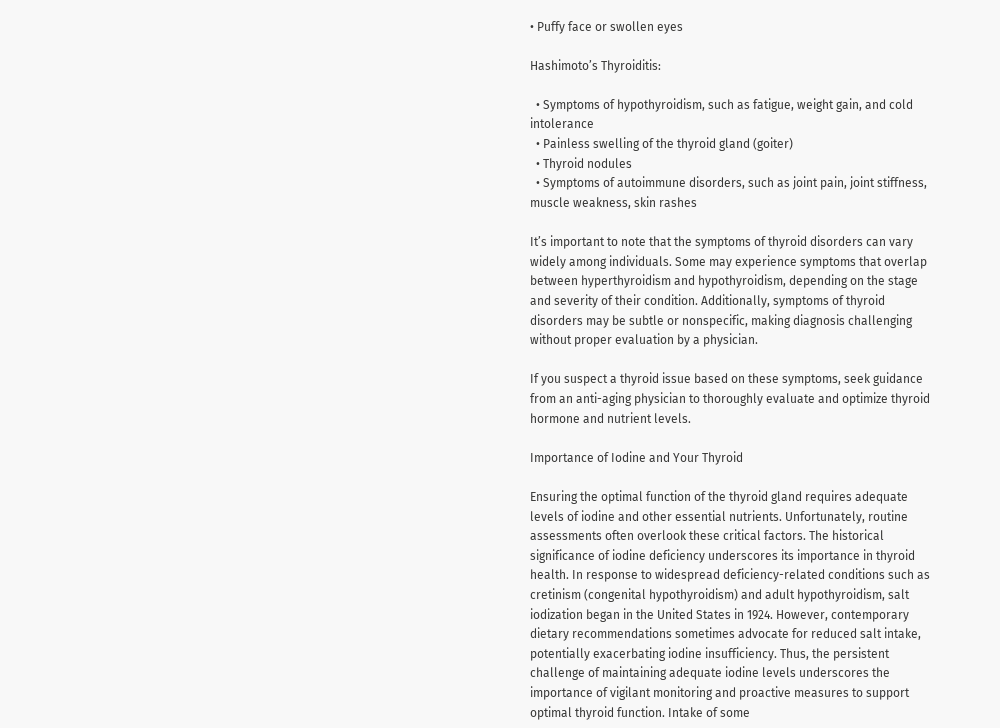• Puffy face or swollen eyes

Hashimoto’s Thyroiditis:

  • Symptoms of hypothyroidism, such as fatigue, weight gain, and cold intolerance
  • Painless swelling of the thyroid gland (goiter)
  • Thyroid nodules
  • Symptoms of autoimmune disorders, such as joint pain, joint stiffness, muscle weakness, skin rashes

It’s important to note that the symptoms of thyroid disorders can vary widely among individuals. Some may experience symptoms that overlap between hyperthyroidism and hypothyroidism, depending on the stage and severity of their condition. Additionally, symptoms of thyroid disorders may be subtle or nonspecific, making diagnosis challenging without proper evaluation by a physician.

If you suspect a thyroid issue based on these symptoms, seek guidance from an anti-aging physician to thoroughly evaluate and optimize thyroid hormone and nutrient levels.

Importance of Iodine and Your Thyroid

Ensuring the optimal function of the thyroid gland requires adequate levels of iodine and other essential nutrients. Unfortunately, routine assessments often overlook these critical factors. The historical significance of iodine deficiency underscores its importance in thyroid health. In response to widespread deficiency-related conditions such as cretinism (congenital hypothyroidism) and adult hypothyroidism, salt iodization began in the United States in 1924. However, contemporary dietary recommendations sometimes advocate for reduced salt intake, potentially exacerbating iodine insufficiency. Thus, the persistent challenge of maintaining adequate iodine levels underscores the importance of vigilant monitoring and proactive measures to support optimal thyroid function. Intake of some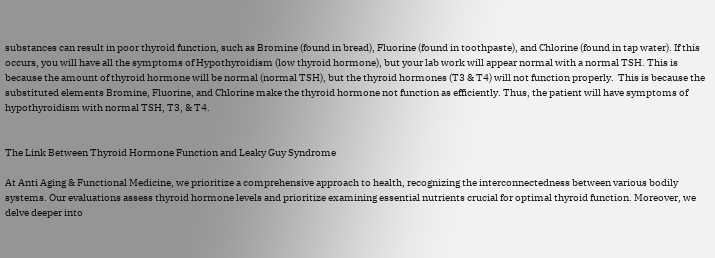substances can result in poor thyroid function, such as Bromine (found in bread), Fluorine (found in toothpaste), and Chlorine (found in tap water). If this occurs, you will have all the symptoms of Hypothyroidism (low thyroid hormone), but your lab work will appear normal with a normal TSH. This is because the amount of thyroid hormone will be normal (normal TSH), but the thyroid hormones (T3 & T4) will not function properly.  This is because the substituted elements Bromine, Fluorine, and Chlorine make the thyroid hormone not function as efficiently. Thus, the patient will have symptoms of hypothyroidism with normal TSH, T3, & T4.


The Link Between Thyroid Hormone Function and Leaky Guy Syndrome

At Anti Aging & Functional Medicine, we prioritize a comprehensive approach to health, recognizing the interconnectedness between various bodily systems. Our evaluations assess thyroid hormone levels and prioritize examining essential nutrients crucial for optimal thyroid function. Moreover, we delve deeper into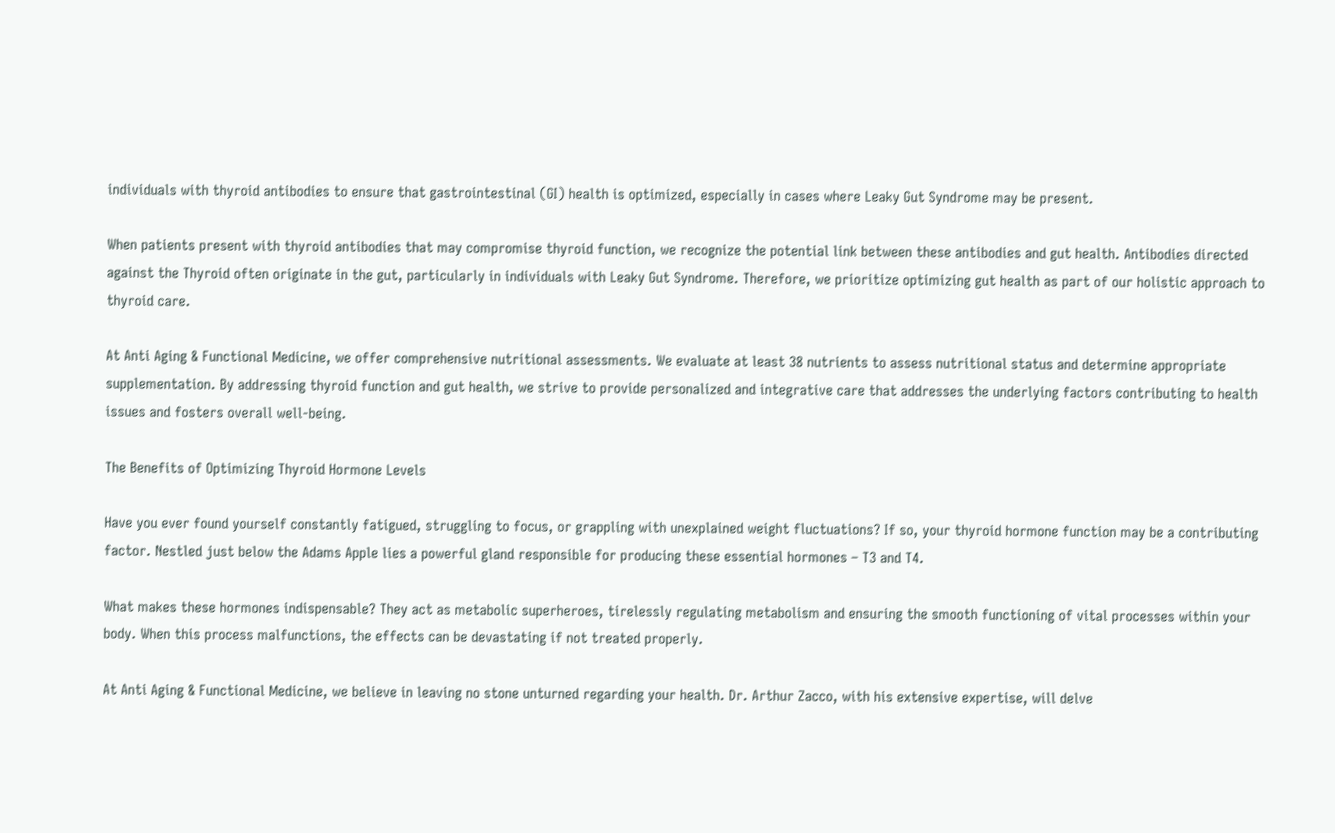individuals with thyroid antibodies to ensure that gastrointestinal (GI) health is optimized, especially in cases where Leaky Gut Syndrome may be present.

When patients present with thyroid antibodies that may compromise thyroid function, we recognize the potential link between these antibodies and gut health. Antibodies directed against the Thyroid often originate in the gut, particularly in individuals with Leaky Gut Syndrome. Therefore, we prioritize optimizing gut health as part of our holistic approach to thyroid care.

At Anti Aging & Functional Medicine, we offer comprehensive nutritional assessments. We evaluate at least 38 nutrients to assess nutritional status and determine appropriate supplementation. By addressing thyroid function and gut health, we strive to provide personalized and integrative care that addresses the underlying factors contributing to health issues and fosters overall well-being.

The Benefits of Optimizing Thyroid Hormone Levels

Have you ever found yourself constantly fatigued, struggling to focus, or grappling with unexplained weight fluctuations? If so, your thyroid hormone function may be a contributing factor. Nestled just below the Adams Apple lies a powerful gland responsible for producing these essential hormones – T3 and T4.

What makes these hormones indispensable? They act as metabolic superheroes, tirelessly regulating metabolism and ensuring the smooth functioning of vital processes within your body. When this process malfunctions, the effects can be devastating if not treated properly.

At Anti Aging & Functional Medicine, we believe in leaving no stone unturned regarding your health. Dr. Arthur Zacco, with his extensive expertise, will delve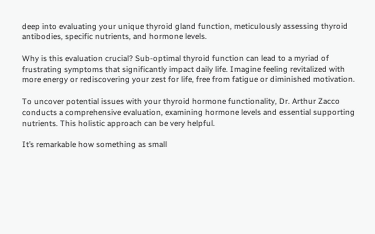deep into evaluating your unique thyroid gland function, meticulously assessing thyroid antibodies, specific nutrients, and hormone levels.

Why is this evaluation crucial? Sub-optimal thyroid function can lead to a myriad of frustrating symptoms that significantly impact daily life. Imagine feeling revitalized with more energy or rediscovering your zest for life, free from fatigue or diminished motivation.

To uncover potential issues with your thyroid hormone functionality, Dr. Arthur Zacco conducts a comprehensive evaluation, examining hormone levels and essential supporting nutrients. This holistic approach can be very helpful.

It’s remarkable how something as small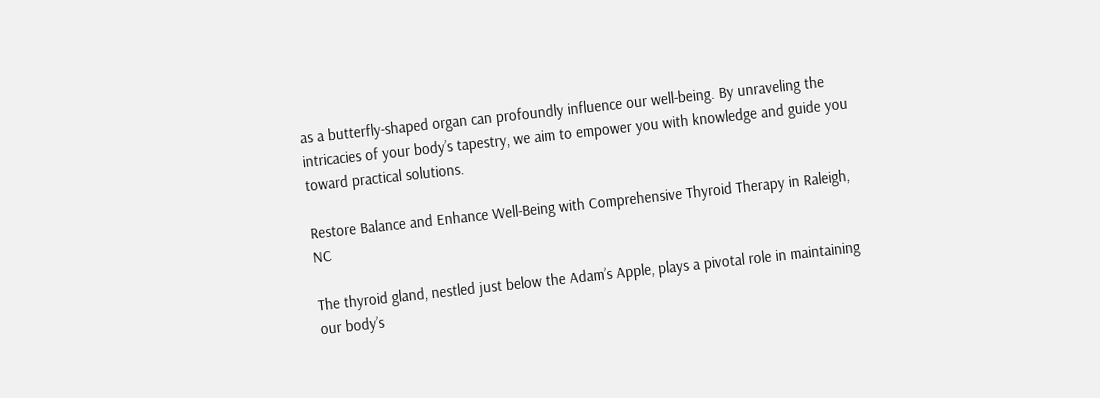as a butterfly-shaped organ can profoundly influence our well-being. By unraveling the intricacies of your body’s tapestry, we aim to empower you with knowledge and guide you toward practical solutions.

Restore Balance and Enhance Well-Being with Comprehensive Thyroid Therapy in Raleigh, NC

The thyroid gland, nestled just below the Adam’s Apple, plays a pivotal role in maintaining our body’s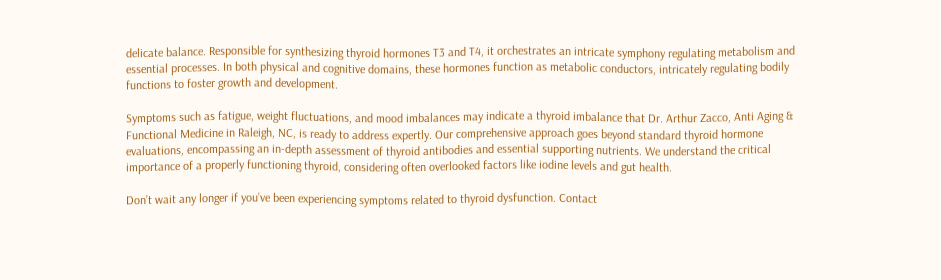delicate balance. Responsible for synthesizing thyroid hormones T3 and T4, it orchestrates an intricate symphony regulating metabolism and essential processes. In both physical and cognitive domains, these hormones function as metabolic conductors, intricately regulating bodily functions to foster growth and development.

Symptoms such as fatigue, weight fluctuations, and mood imbalances may indicate a thyroid imbalance that Dr. Arthur Zacco, Anti Aging & Functional Medicine in Raleigh, NC, is ready to address expertly. Our comprehensive approach goes beyond standard thyroid hormone evaluations, encompassing an in-depth assessment of thyroid antibodies and essential supporting nutrients. We understand the critical importance of a properly functioning thyroid, considering often overlooked factors like iodine levels and gut health.

Don’t wait any longer if you’ve been experiencing symptoms related to thyroid dysfunction. Contact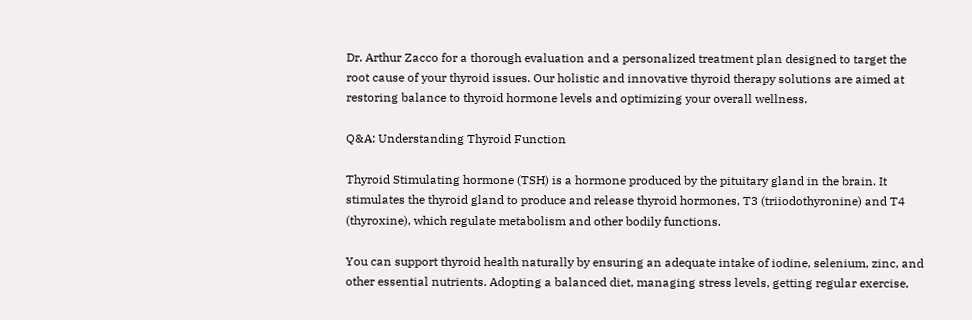Dr. Arthur Zacco for a thorough evaluation and a personalized treatment plan designed to target the root cause of your thyroid issues. Our holistic and innovative thyroid therapy solutions are aimed at restoring balance to thyroid hormone levels and optimizing your overall wellness.

Q&A: Understanding Thyroid Function

Thyroid Stimulating hormone (TSH) is a hormone produced by the pituitary gland in the brain. It stimulates the thyroid gland to produce and release thyroid hormones, T3 (triiodothyronine) and T4 (thyroxine), which regulate metabolism and other bodily functions.

You can support thyroid health naturally by ensuring an adequate intake of iodine, selenium, zinc, and other essential nutrients. Adopting a balanced diet, managing stress levels, getting regular exercise,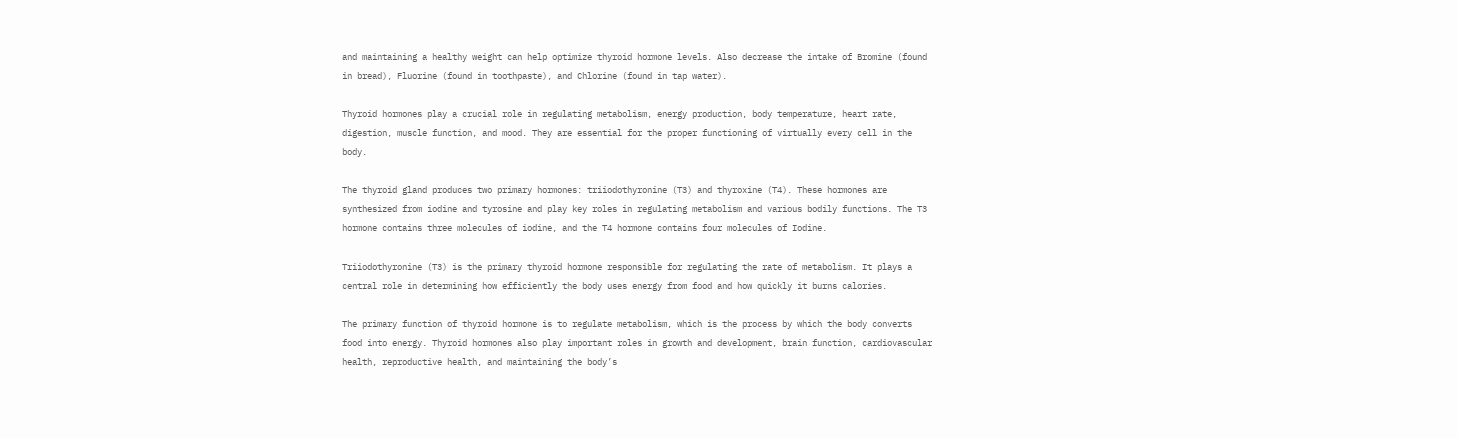and maintaining a healthy weight can help optimize thyroid hormone levels. Also decrease the intake of Bromine (found in bread), Fluorine (found in toothpaste), and Chlorine (found in tap water).

Thyroid hormones play a crucial role in regulating metabolism, energy production, body temperature, heart rate, digestion, muscle function, and mood. They are essential for the proper functioning of virtually every cell in the body.

The thyroid gland produces two primary hormones: triiodothyronine (T3) and thyroxine (T4). These hormones are synthesized from iodine and tyrosine and play key roles in regulating metabolism and various bodily functions. The T3 hormone contains three molecules of iodine, and the T4 hormone contains four molecules of Iodine.

Triiodothyronine (T3) is the primary thyroid hormone responsible for regulating the rate of metabolism. It plays a central role in determining how efficiently the body uses energy from food and how quickly it burns calories.

The primary function of thyroid hormone is to regulate metabolism, which is the process by which the body converts food into energy. Thyroid hormones also play important roles in growth and development, brain function, cardiovascular health, reproductive health, and maintaining the body’s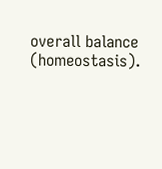overall balance (homeostasis).